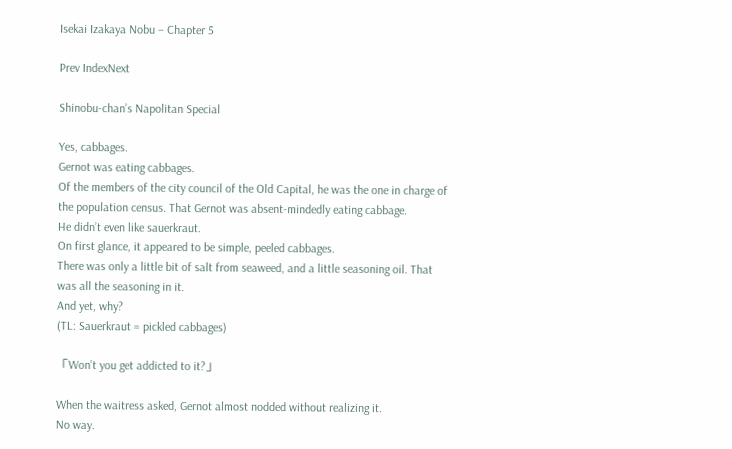Isekai Izakaya Nobu – Chapter 5

Prev IndexNext

Shinobu-chan’s Napolitan Special

Yes, cabbages.
Gernot was eating cabbages.
Of the members of the city council of the Old Capital, he was the one in charge of the population census. That Gernot was absent-mindedly eating cabbage.
He didn’t even like sauerkraut.
On first glance, it appeared to be simple, peeled cabbages.
There was only a little bit of salt from seaweed, and a little seasoning oil. That was all the seasoning in it.
And yet, why?
(TL: Sauerkraut = pickled cabbages)

「Won’t you get addicted to it?」

When the waitress asked, Gernot almost nodded without realizing it.
No way.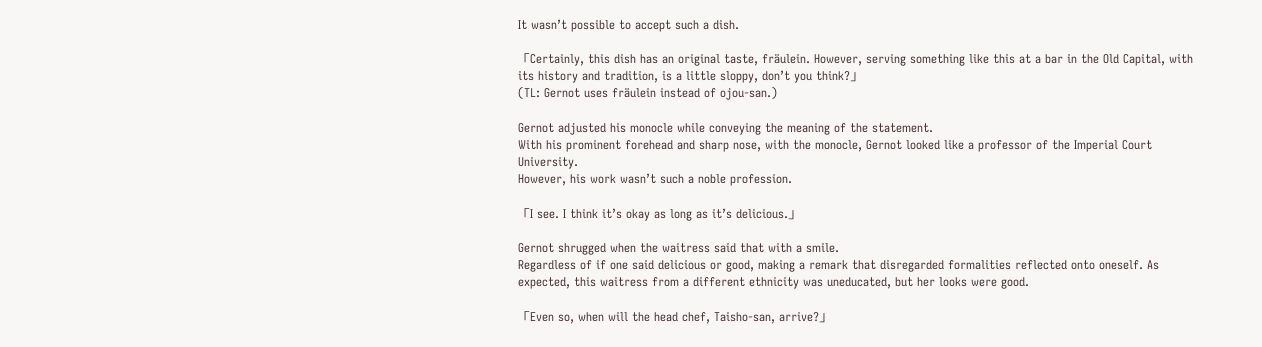It wasn’t possible to accept such a dish.

「Certainly, this dish has an original taste, fräulein. However, serving something like this at a bar in the Old Capital, with its history and tradition, is a little sloppy, don’t you think?」
(TL: Gernot uses fräulein instead of ojou-san.)

Gernot adjusted his monocle while conveying the meaning of the statement.
With his prominent forehead and sharp nose, with the monocle, Gernot looked like a professor of the Imperial Court University.
However, his work wasn’t such a noble profession.

「I see. I think it’s okay as long as it’s delicious.」

Gernot shrugged when the waitress said that with a smile.
Regardless of if one said delicious or good, making a remark that disregarded formalities reflected onto oneself. As expected, this waitress from a different ethnicity was uneducated, but her looks were good.

「Even so, when will the head chef, Taisho-san, arrive?」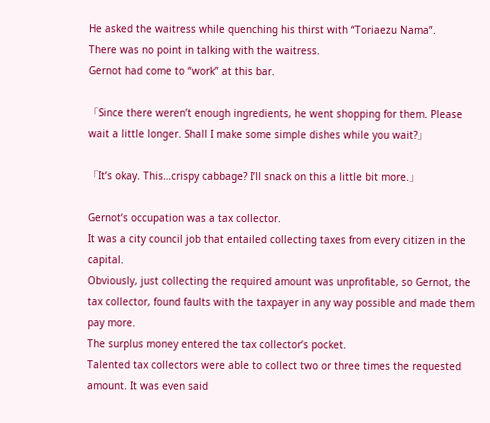He asked the waitress while quenching his thirst with “Toriaezu Nama”.
There was no point in talking with the waitress.
Gernot had come to “work” at this bar.

「Since there weren’t enough ingredients, he went shopping for them. Please wait a little longer. Shall I make some simple dishes while you wait?」

「It’s okay. This…crispy cabbage? I’ll snack on this a little bit more.」

Gernot’s occupation was a tax collector.
It was a city council job that entailed collecting taxes from every citizen in the capital.
Obviously, just collecting the required amount was unprofitable, so Gernot, the tax collector, found faults with the taxpayer in any way possible and made them pay more.
The surplus money entered the tax collector’s pocket.
Talented tax collectors were able to collect two or three times the requested amount. It was even said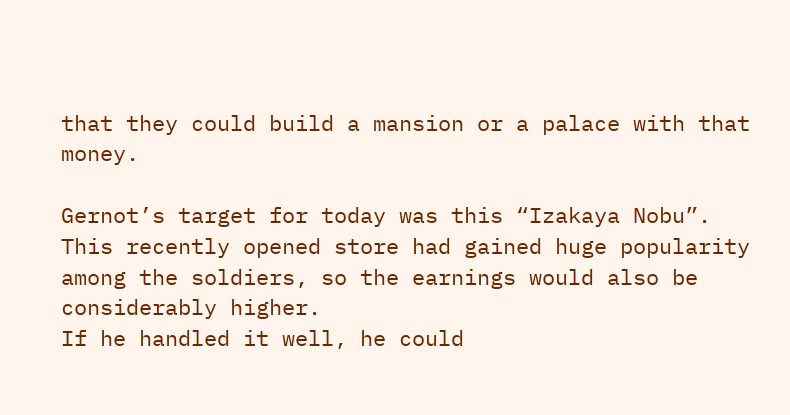that they could build a mansion or a palace with that money.

Gernot’s target for today was this “Izakaya Nobu”.
This recently opened store had gained huge popularity among the soldiers, so the earnings would also be considerably higher.
If he handled it well, he could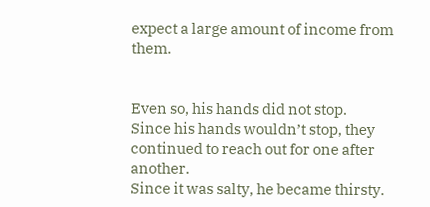expect a large amount of income from them.


Even so, his hands did not stop.
Since his hands wouldn’t stop, they continued to reach out for one after another.
Since it was salty, he became thirsty.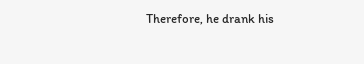Therefore, he drank his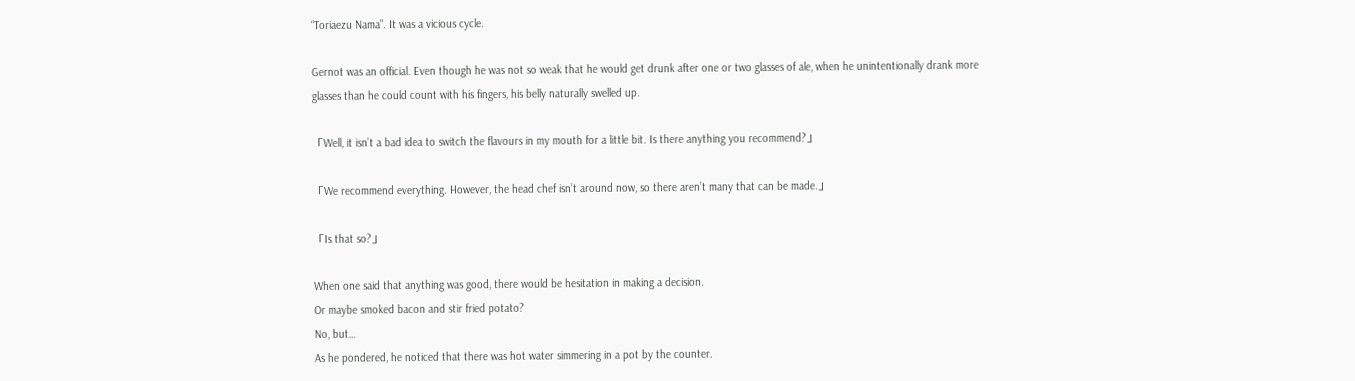“Toriaezu Nama”. It was a vicious cycle.

Gernot was an official. Even though he was not so weak that he would get drunk after one or two glasses of ale, when he unintentionally drank more glasses than he could count with his fingers, his belly naturally swelled up.

「Well, it isn’t a bad idea to switch the flavours in my mouth for a little bit. Is there anything you recommend?」

「We recommend everything. However, the head chef isn’t around now, so there aren’t many that can be made.」

「Is that so?」

When one said that anything was good, there would be hesitation in making a decision.
Or maybe smoked bacon and stir fried potato?
No, but…
As he pondered, he noticed that there was hot water simmering in a pot by the counter.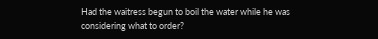Had the waitress begun to boil the water while he was considering what to order?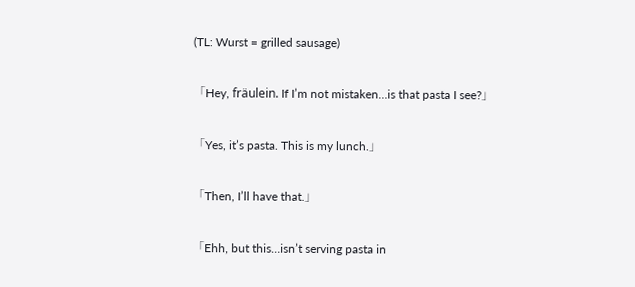(TL: Wurst = grilled sausage)

「Hey, fräulein. If I’m not mistaken…is that pasta I see?」

「Yes, it’s pasta. This is my lunch.」

「Then, I’ll have that.」

「Ehh, but this…isn’t serving pasta in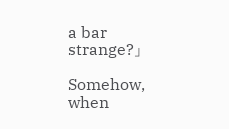a bar strange?」

Somehow, when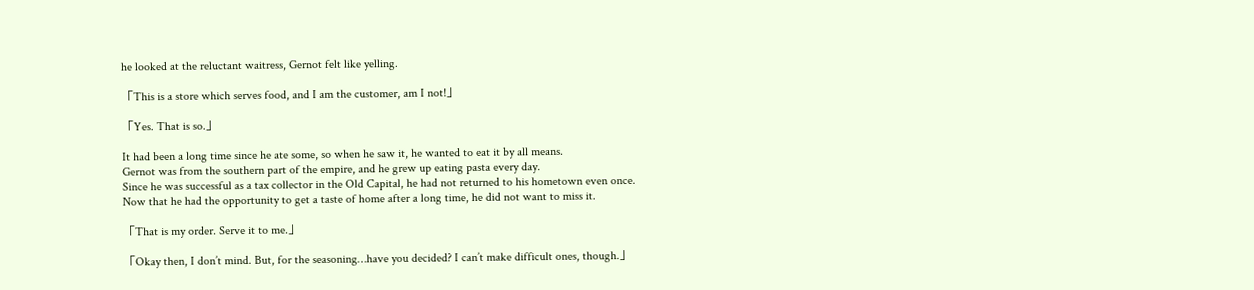he looked at the reluctant waitress, Gernot felt like yelling.

「This is a store which serves food, and I am the customer, am I not!」

「Yes. That is so.」

It had been a long time since he ate some, so when he saw it, he wanted to eat it by all means.
Gernot was from the southern part of the empire, and he grew up eating pasta every day.
Since he was successful as a tax collector in the Old Capital, he had not returned to his hometown even once.
Now that he had the opportunity to get a taste of home after a long time, he did not want to miss it.

「That is my order. Serve it to me.」

「Okay then, I don’t mind. But, for the seasoning…have you decided? I can’t make difficult ones, though.」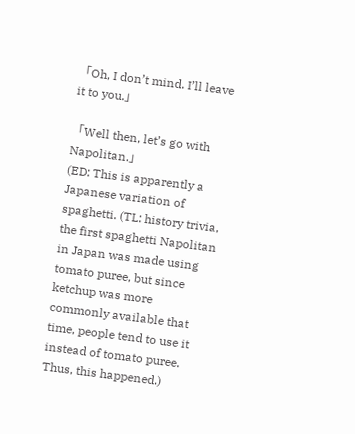「Oh, I don’t mind. I’ll leave it to you.」

「Well then, let’s go with Napolitan.」
(ED: This is apparently a Japanese variation of spaghetti. (TL: history trivia, the first spaghetti Napolitan in Japan was made using tomato puree, but since ketchup was more commonly available that time, people tend to use it instead of tomato puree. Thus, this happened.)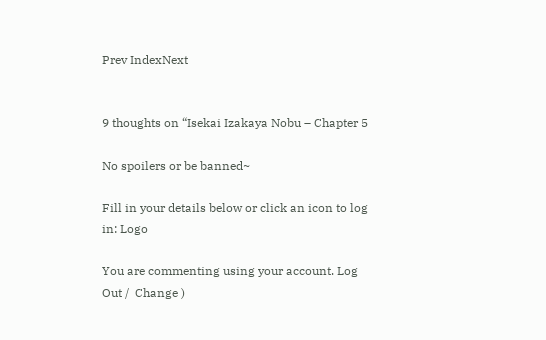Prev IndexNext


9 thoughts on “Isekai Izakaya Nobu – Chapter 5

No spoilers or be banned~

Fill in your details below or click an icon to log in: Logo

You are commenting using your account. Log Out /  Change )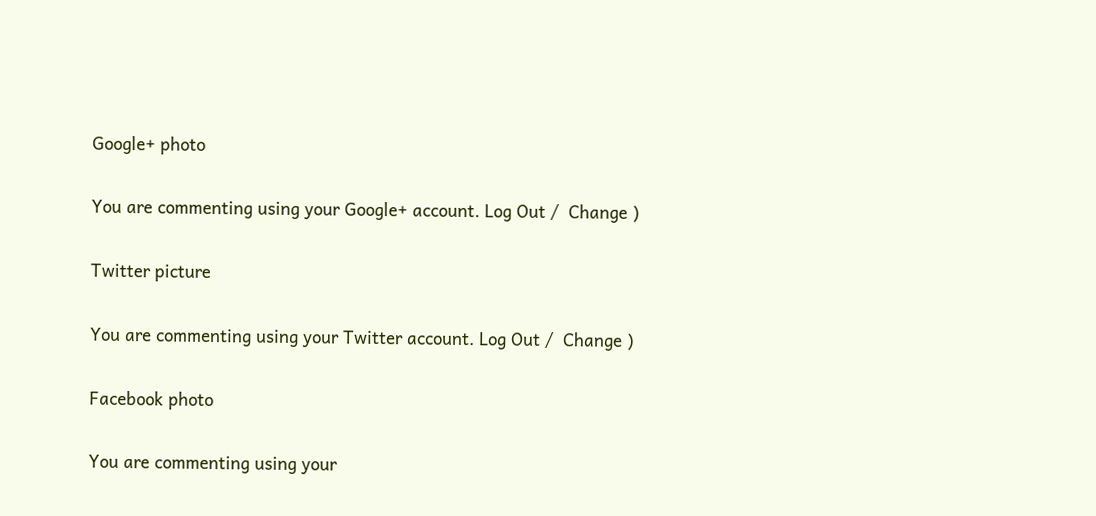Google+ photo

You are commenting using your Google+ account. Log Out /  Change )

Twitter picture

You are commenting using your Twitter account. Log Out /  Change )

Facebook photo

You are commenting using your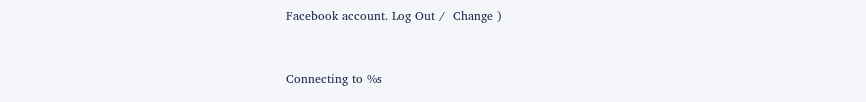Facebook account. Log Out /  Change )


Connecting to %s